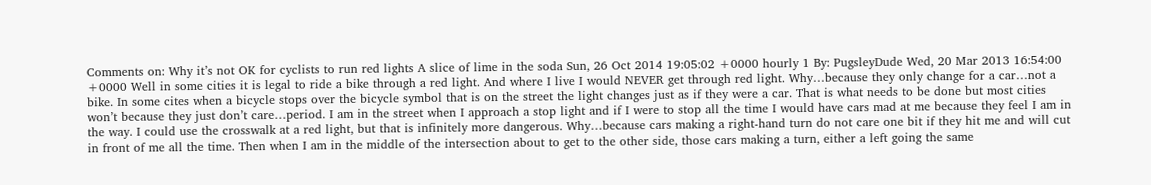Comments on: Why it’s not OK for cyclists to run red lights A slice of lime in the soda Sun, 26 Oct 2014 19:05:02 +0000 hourly 1 By: PugsleyDude Wed, 20 Mar 2013 16:54:00 +0000 Well in some cities it is legal to ride a bike through a red light. And where I live I would NEVER get through red light. Why…because they only change for a car…not a bike. In some cites when a bicycle stops over the bicycle symbol that is on the street the light changes just as if they were a car. That is what needs to be done but most cities won’t because they just don’t care…period. I am in the street when I approach a stop light and if I were to stop all the time I would have cars mad at me because they feel I am in the way. I could use the crosswalk at a red light, but that is infinitely more dangerous. Why…because cars making a right-hand turn do not care one bit if they hit me and will cut in front of me all the time. Then when I am in the middle of the intersection about to get to the other side, those cars making a turn, either a left going the same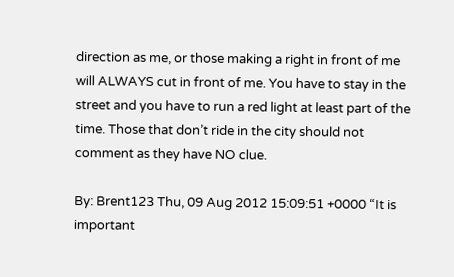direction as me, or those making a right in front of me will ALWAYS cut in front of me. You have to stay in the street and you have to run a red light at least part of the time. Those that don’t ride in the city should not comment as they have NO clue.

By: Brent123 Thu, 09 Aug 2012 15:09:51 +0000 “It is important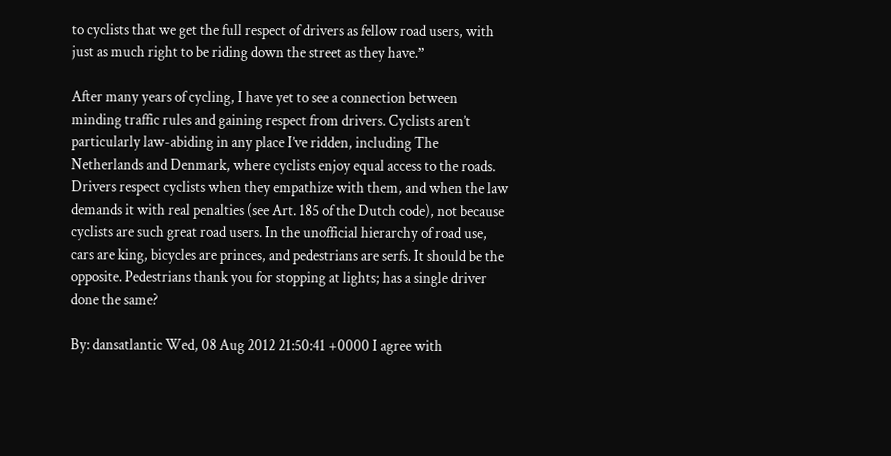to cyclists that we get the full respect of drivers as fellow road users, with just as much right to be riding down the street as they have.”

After many years of cycling, I have yet to see a connection between minding traffic rules and gaining respect from drivers. Cyclists aren’t particularly law-abiding in any place I’ve ridden, including The Netherlands and Denmark, where cyclists enjoy equal access to the roads. Drivers respect cyclists when they empathize with them, and when the law demands it with real penalties (see Art. 185 of the Dutch code), not because cyclists are such great road users. In the unofficial hierarchy of road use, cars are king, bicycles are princes, and pedestrians are serfs. It should be the opposite. Pedestrians thank you for stopping at lights; has a single driver done the same?

By: dansatlantic Wed, 08 Aug 2012 21:50:41 +0000 I agree with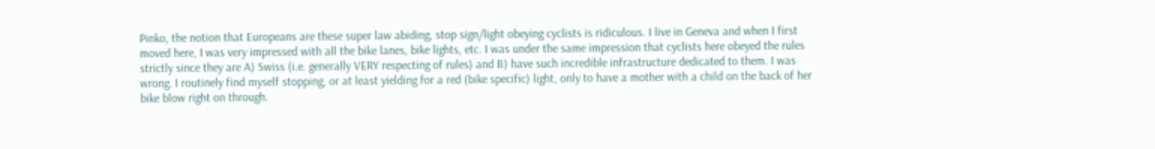Pinko, the notion that Europeans are these super law abiding, stop sign/light obeying cyclists is ridiculous. I live in Geneva and when I first moved here, I was very impressed with all the bike lanes, bike lights, etc. I was under the same impression that cyclists here obeyed the rules strictly since they are A) Swiss (i.e. generally VERY respecting of rules) and B) have such incredible infrastructure dedicated to them. I was wrong. I routinely find myself stopping, or at least yielding for a red (bike specific) light, only to have a mother with a child on the back of her bike blow right on through.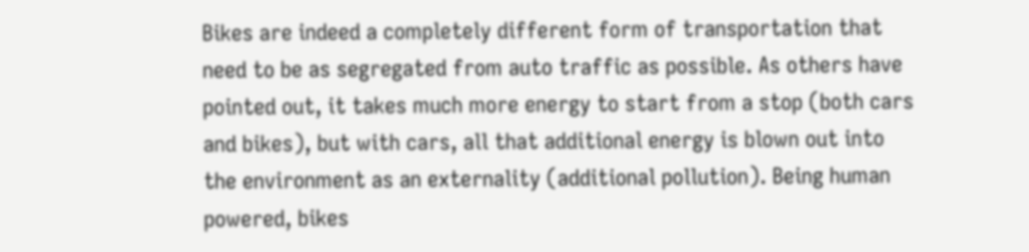Bikes are indeed a completely different form of transportation that need to be as segregated from auto traffic as possible. As others have pointed out, it takes much more energy to start from a stop (both cars and bikes), but with cars, all that additional energy is blown out into the environment as an externality (additional pollution). Being human powered, bikes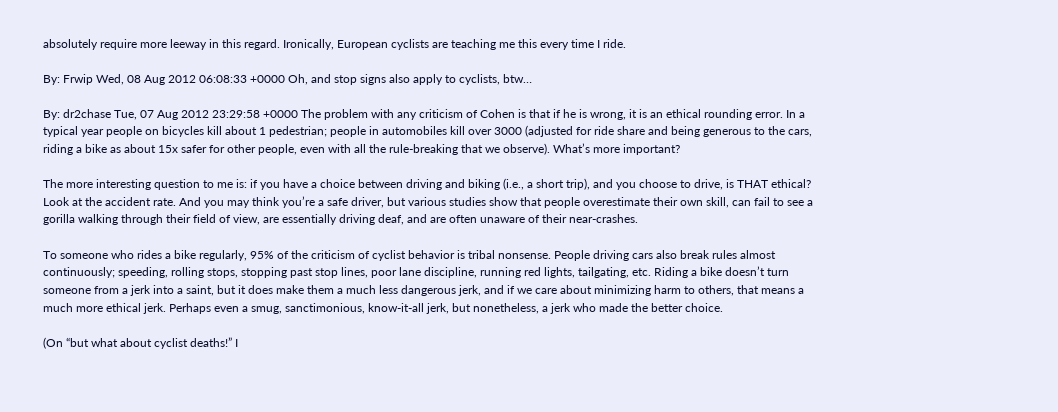absolutely require more leeway in this regard. Ironically, European cyclists are teaching me this every time I ride.

By: Frwip Wed, 08 Aug 2012 06:08:33 +0000 Oh, and stop signs also apply to cyclists, btw…

By: dr2chase Tue, 07 Aug 2012 23:29:58 +0000 The problem with any criticism of Cohen is that if he is wrong, it is an ethical rounding error. In a typical year people on bicycles kill about 1 pedestrian; people in automobiles kill over 3000 (adjusted for ride share and being generous to the cars, riding a bike as about 15x safer for other people, even with all the rule-breaking that we observe). What’s more important?

The more interesting question to me is: if you have a choice between driving and biking (i.e., a short trip), and you choose to drive, is THAT ethical? Look at the accident rate. And you may think you’re a safe driver, but various studies show that people overestimate their own skill, can fail to see a gorilla walking through their field of view, are essentially driving deaf, and are often unaware of their near-crashes.

To someone who rides a bike regularly, 95% of the criticism of cyclist behavior is tribal nonsense. People driving cars also break rules almost continuously; speeding, rolling stops, stopping past stop lines, poor lane discipline, running red lights, tailgating, etc. Riding a bike doesn’t turn someone from a jerk into a saint, but it does make them a much less dangerous jerk, and if we care about minimizing harm to others, that means a much more ethical jerk. Perhaps even a smug, sanctimonious, know-it-all jerk, but nonetheless, a jerk who made the better choice.

(On “but what about cyclist deaths!” I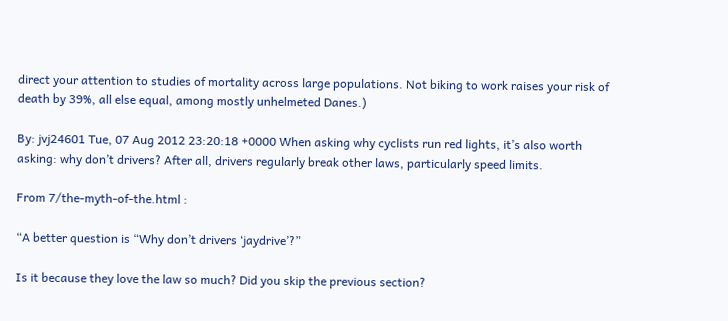direct your attention to studies of mortality across large populations. Not biking to work raises your risk of death by 39%, all else equal, among mostly unhelmeted Danes.)

By: jvj24601 Tue, 07 Aug 2012 23:20:18 +0000 When asking why cyclists run red lights, it’s also worth asking: why don’t drivers? After all, drivers regularly break other laws, particularly speed limits.

From 7/the-myth-of-the.html :

“A better question is “Why don’t drivers ‘jaydrive’?”

Is it because they love the law so much? Did you skip the previous section?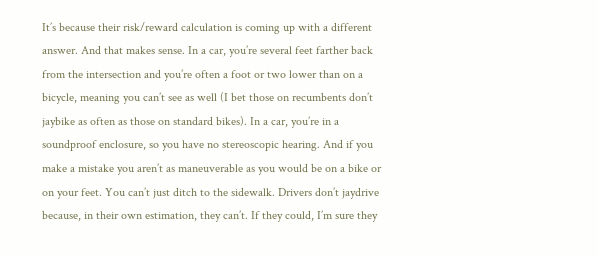It’s because their risk/reward calculation is coming up with a different answer. And that makes sense. In a car, you’re several feet farther back from the intersection and you’re often a foot or two lower than on a bicycle, meaning you can’t see as well (I bet those on recumbents don’t jaybike as often as those on standard bikes). In a car, you’re in a soundproof enclosure, so you have no stereoscopic hearing. And if you make a mistake you aren’t as maneuverable as you would be on a bike or on your feet. You can’t just ditch to the sidewalk. Drivers don’t jaydrive because, in their own estimation, they can’t. If they could, I’m sure they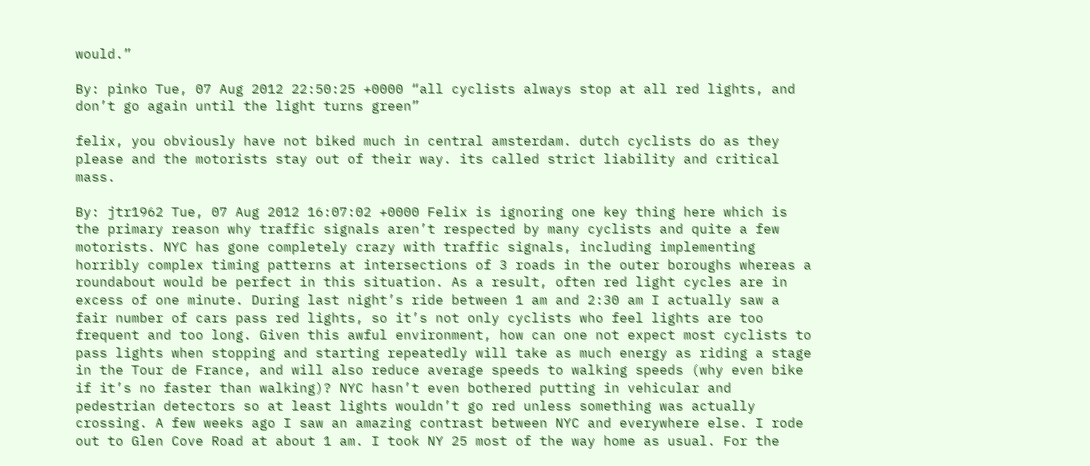would.”

By: pinko Tue, 07 Aug 2012 22:50:25 +0000 “all cyclists always stop at all red lights, and don’t go again until the light turns green”

felix, you obviously have not biked much in central amsterdam. dutch cyclists do as they please and the motorists stay out of their way. its called strict liability and critical mass.

By: jtr1962 Tue, 07 Aug 2012 16:07:02 +0000 Felix is ignoring one key thing here which is the primary reason why traffic signals aren’t respected by many cyclists and quite a few motorists. NYC has gone completely crazy with traffic signals, including implementing horribly complex timing patterns at intersections of 3 roads in the outer boroughs whereas a roundabout would be perfect in this situation. As a result, often red light cycles are in excess of one minute. During last night’s ride between 1 am and 2:30 am I actually saw a fair number of cars pass red lights, so it’s not only cyclists who feel lights are too frequent and too long. Given this awful environment, how can one not expect most cyclists to pass lights when stopping and starting repeatedly will take as much energy as riding a stage in the Tour de France, and will also reduce average speeds to walking speeds (why even bike if it’s no faster than walking)? NYC hasn’t even bothered putting in vehicular and pedestrian detectors so at least lights wouldn’t go red unless something was actually crossing. A few weeks ago I saw an amazing contrast between NYC and everywhere else. I rode out to Glen Cove Road at about 1 am. I took NY 25 most of the way home as usual. For the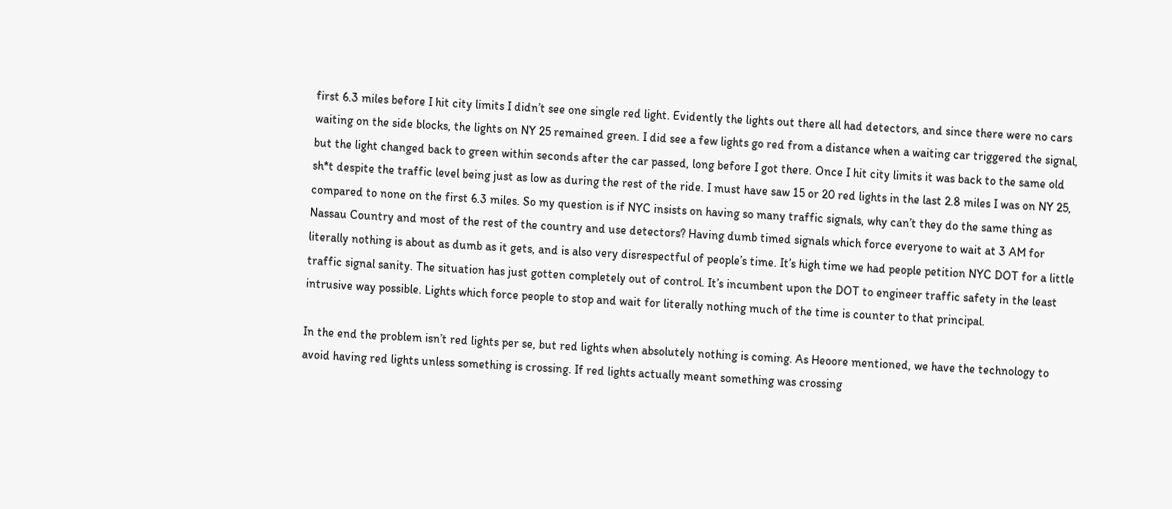first 6.3 miles before I hit city limits I didn’t see one single red light. Evidently the lights out there all had detectors, and since there were no cars waiting on the side blocks, the lights on NY 25 remained green. I did see a few lights go red from a distance when a waiting car triggered the signal, but the light changed back to green within seconds after the car passed, long before I got there. Once I hit city limits it was back to the same old sh*t despite the traffic level being just as low as during the rest of the ride. I must have saw 15 or 20 red lights in the last 2.8 miles I was on NY 25, compared to none on the first 6.3 miles. So my question is if NYC insists on having so many traffic signals, why can’t they do the same thing as Nassau Country and most of the rest of the country and use detectors? Having dumb timed signals which force everyone to wait at 3 AM for literally nothing is about as dumb as it gets, and is also very disrespectful of people’s time. It’s high time we had people petition NYC DOT for a little traffic signal sanity. The situation has just gotten completely out of control. It’s incumbent upon the DOT to engineer traffic safety in the least intrusive way possible. Lights which force people to stop and wait for literally nothing much of the time is counter to that principal.

In the end the problem isn’t red lights per se, but red lights when absolutely nothing is coming. As Heoore mentioned, we have the technology to avoid having red lights unless something is crossing. If red lights actually meant something was crossing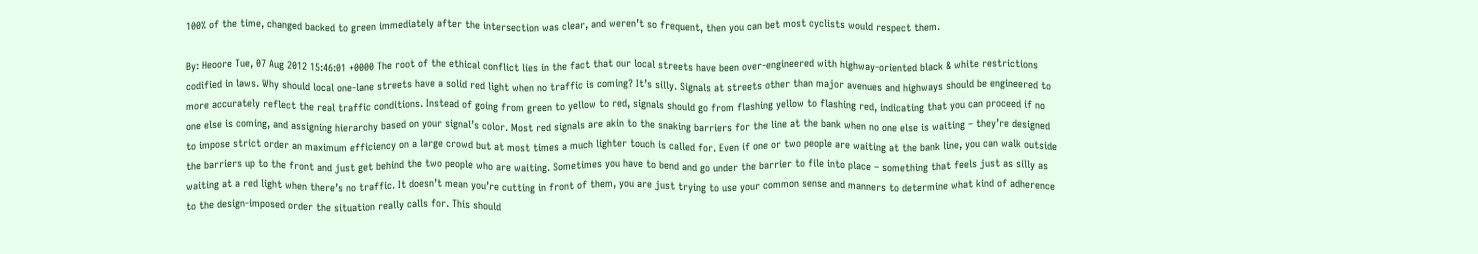100% of the time, changed backed to green immediately after the intersection was clear, and weren’t so frequent, then you can bet most cyclists would respect them.

By: Heoore Tue, 07 Aug 2012 15:46:01 +0000 The root of the ethical conflict lies in the fact that our local streets have been over-engineered with highway-oriented black & white restrictions codified in laws. Why should local one-lane streets have a solid red light when no traffic is coming? It’s silly. Signals at streets other than major avenues and highways should be engineered to more accurately reflect the real traffic conditions. Instead of going from green to yellow to red, signals should go from flashing yellow to flashing red, indicating that you can proceed if no one else is coming, and assigning hierarchy based on your signal’s color. Most red signals are akin to the snaking barriers for the line at the bank when no one else is waiting – they’re designed to impose strict order an maximum efficiency on a large crowd but at most times a much lighter touch is called for. Even if one or two people are waiting at the bank line, you can walk outside the barriers up to the front and just get behind the two people who are waiting. Sometimes you have to bend and go under the barrier to file into place – something that feels just as silly as waiting at a red light when there’s no traffic. It doesn’t mean you’re cutting in front of them, you are just trying to use your common sense and manners to determine what kind of adherence to the design-imposed order the situation really calls for. This should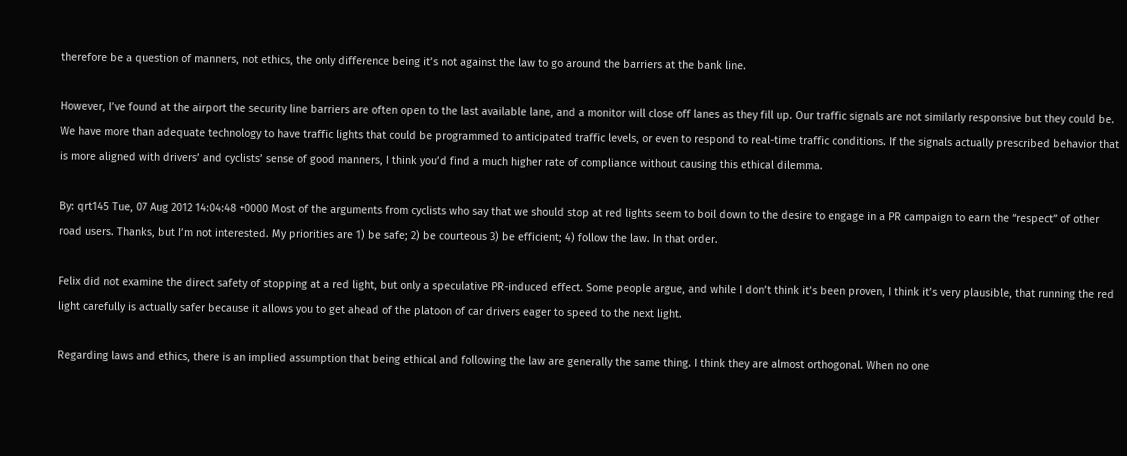therefore be a question of manners, not ethics, the only difference being it’s not against the law to go around the barriers at the bank line.

However, I’ve found at the airport the security line barriers are often open to the last available lane, and a monitor will close off lanes as they fill up. Our traffic signals are not similarly responsive but they could be. We have more than adequate technology to have traffic lights that could be programmed to anticipated traffic levels, or even to respond to real-time traffic conditions. If the signals actually prescribed behavior that is more aligned with drivers’ and cyclists’ sense of good manners, I think you’d find a much higher rate of compliance without causing this ethical dilemma.

By: qrt145 Tue, 07 Aug 2012 14:04:48 +0000 Most of the arguments from cyclists who say that we should stop at red lights seem to boil down to the desire to engage in a PR campaign to earn the “respect” of other road users. Thanks, but I’m not interested. My priorities are 1) be safe; 2) be courteous 3) be efficient; 4) follow the law. In that order.

Felix did not examine the direct safety of stopping at a red light, but only a speculative PR-induced effect. Some people argue, and while I don’t think it’s been proven, I think it’s very plausible, that running the red light carefully is actually safer because it allows you to get ahead of the platoon of car drivers eager to speed to the next light.

Regarding laws and ethics, there is an implied assumption that being ethical and following the law are generally the same thing. I think they are almost orthogonal. When no one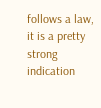follows a law, it is a pretty strong indication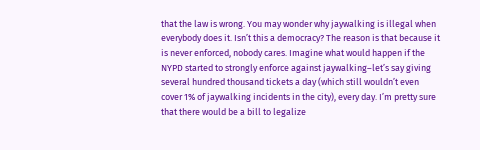that the law is wrong. You may wonder why jaywalking is illegal when everybody does it. Isn’t this a democracy? The reason is that because it is never enforced, nobody cares. Imagine what would happen if the NYPD started to strongly enforce against jaywalking–let’s say giving several hundred thousand tickets a day (which still wouldn’t even cover 1% of jaywalking incidents in the city), every day. I’m pretty sure that there would be a bill to legalize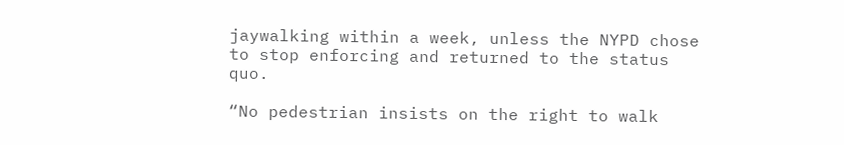jaywalking within a week, unless the NYPD chose to stop enforcing and returned to the status quo.

“No pedestrian insists on the right to walk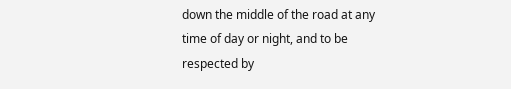down the middle of the road at any time of day or night, and to be respected by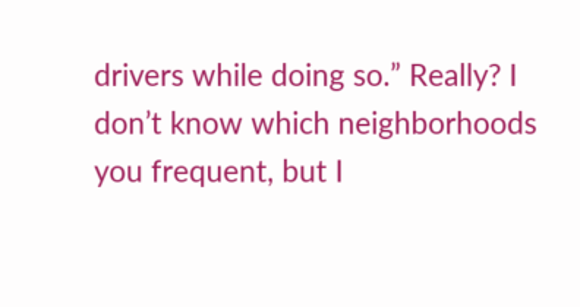drivers while doing so.” Really? I don’t know which neighborhoods you frequent, but I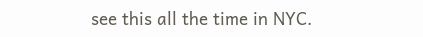see this all the time in NYC.